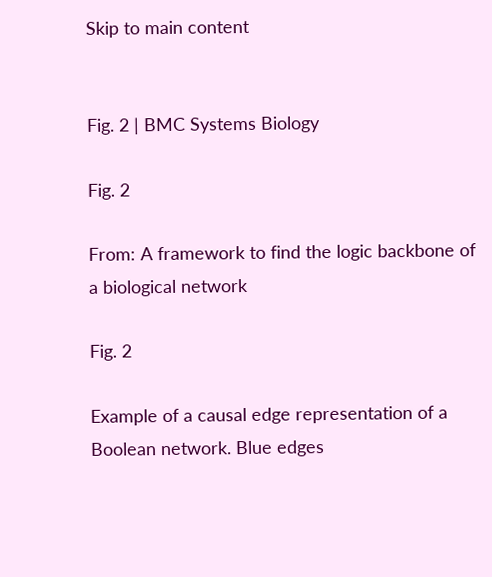Skip to main content


Fig. 2 | BMC Systems Biology

Fig. 2

From: A framework to find the logic backbone of a biological network

Fig. 2

Example of a causal edge representation of a Boolean network. Blue edges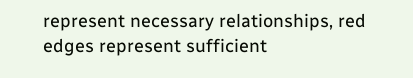represent necessary relationships, red edges represent sufficient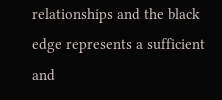relationships and the black edge represents a sufficient and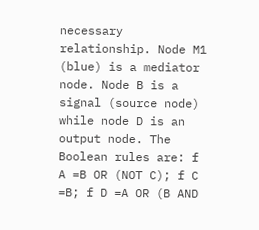necessary relationship. Node M1 (blue) is a mediator node. Node B is a signal (source node) while node D is an output node. The Boolean rules are: f A =B OR (NOT C); f C =B; f D =A OR (B AND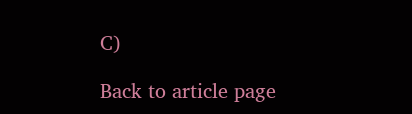C)

Back to article page